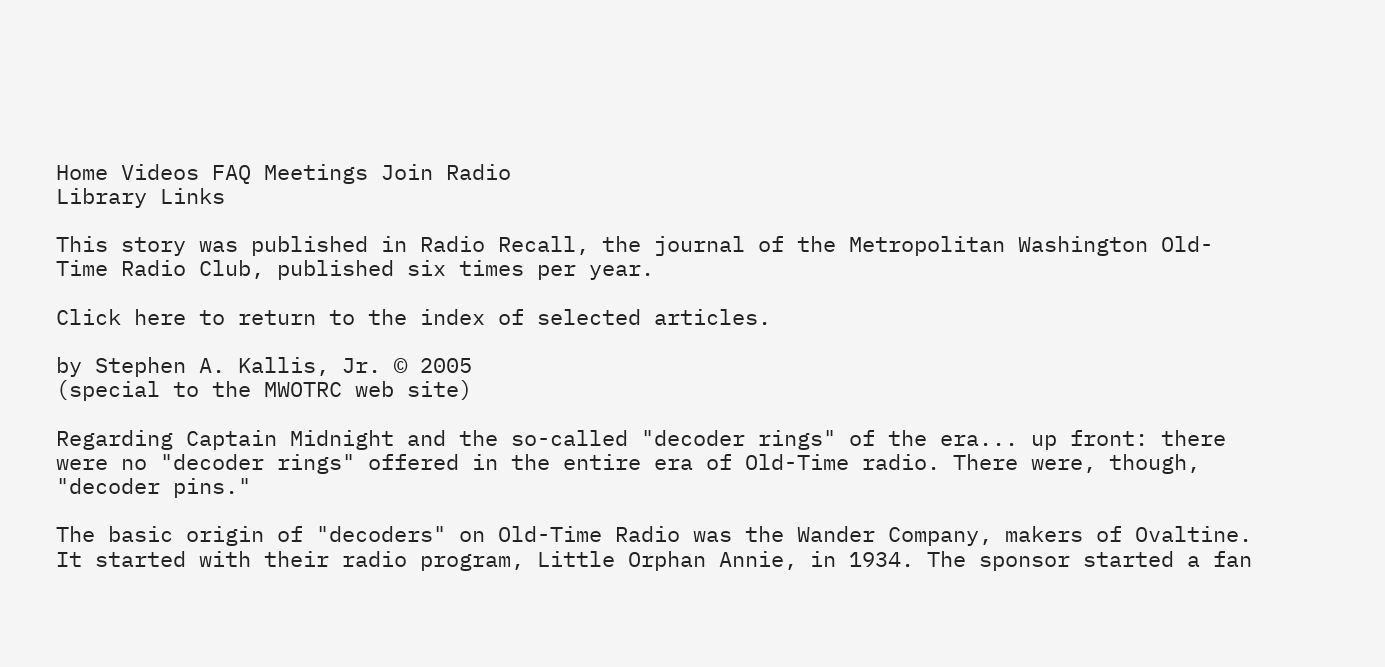Home Videos FAQ Meetings Join Radio
Library Links

This story was published in Radio Recall, the journal of the Metropolitan Washington Old-Time Radio Club, published six times per year.

Click here to return to the index of selected articles.

by Stephen A. Kallis, Jr. © 2005
(special to the MWOTRC web site)

Regarding Captain Midnight and the so-called "decoder rings" of the era... up front: there were no "decoder rings" offered in the entire era of Old-Time radio. There were, though, "decoder pins."

The basic origin of "decoders" on Old-Time Radio was the Wander Company, makers of Ovaltine. It started with their radio program, Little Orphan Annie, in 1934. The sponsor started a fan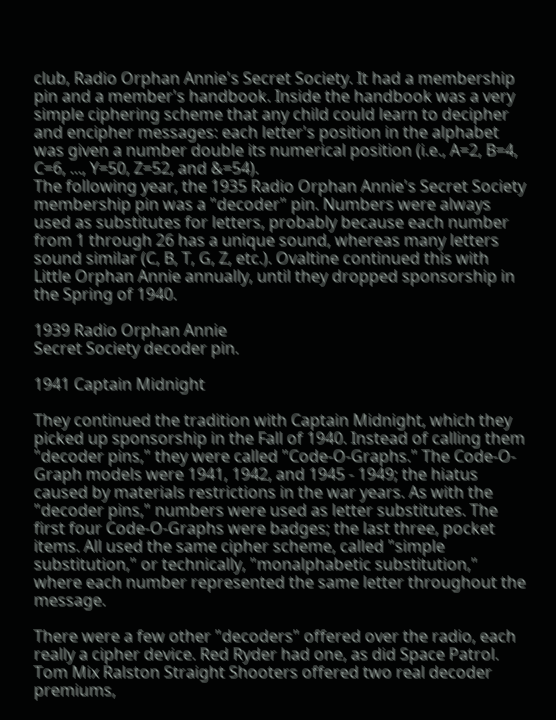club, Radio Orphan Annie's Secret Society. It had a membership pin and a member's handbook. Inside the handbook was a very simple ciphering scheme that any child could learn to decipher and encipher messages: each letter's position in the alphabet was given a number double its numerical position (i.e., A=2, B=4, C=6, ..., Y=50, Z=52, and &=54).
The following year, the 1935 Radio Orphan Annie's Secret Society membership pin was a "decoder" pin. Numbers were always used as substitutes for letters, probably because each number from 1 through 26 has a unique sound, whereas many letters sound similar (C, B, T, G, Z, etc.). Ovaltine continued this with Little Orphan Annie annually, until they dropped sponsorship in the Spring of 1940.

1939 Radio Orphan Annie
Secret Society decoder pin.

1941 Captain Midnight

They continued the tradition with Captain Midnight, which they picked up sponsorship in the Fall of 1940. Instead of calling them "decoder pins," they were called "Code-O-Graphs." The Code-O-Graph models were 1941, 1942, and 1945 - 1949; the hiatus caused by materials restrictions in the war years. As with the "decoder pins," numbers were used as letter substitutes. The first four Code-O-Graphs were badges; the last three, pocket items. All used the same cipher scheme, called "simple substitution," or technically, "monalphabetic substitution," where each number represented the same letter throughout the message.

There were a few other "decoders" offered over the radio, each really a cipher device. Red Ryder had one, as did Space Patrol. Tom Mix Ralston Straight Shooters offered two real decoder premiums,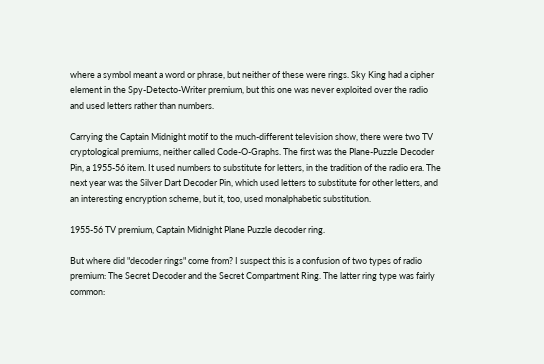where a symbol meant a word or phrase, but neither of these were rings. Sky King had a cipher element in the Spy-Detecto-Writer premium, but this one was never exploited over the radio and used letters rather than numbers.

Carrying the Captain Midnight motif to the much-different television show, there were two TV cryptological premiums, neither called Code-O-Graphs. The first was the Plane-Puzzle Decoder Pin, a 1955-56 item. It used numbers to substitute for letters, in the tradition of the radio era. The next year was the Silver Dart Decoder Pin, which used letters to substitute for other letters, and an interesting encryption scheme, but it, too, used monalphabetic substitution.

1955-56 TV premium, Captain Midnight Plane Puzzle decoder ring.

But where did "decoder rings" come from? I suspect this is a confusion of two types of radio premium: The Secret Decoder and the Secret Compartment Ring. The latter ring type was fairly common: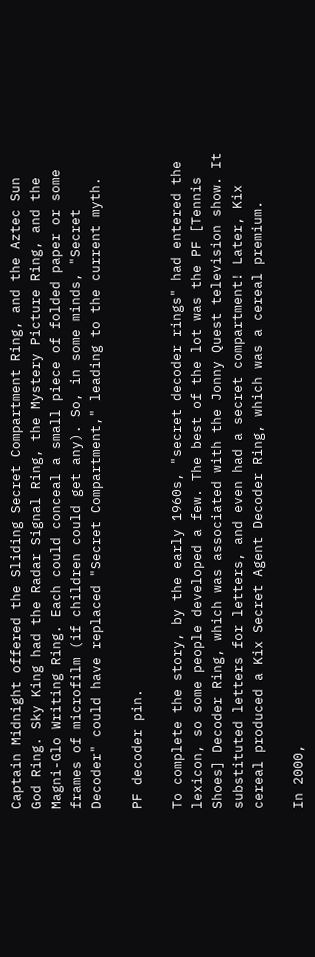Captain Midnight offered the Sliding Secret Compartment Ring, and the Aztec Sun God Ring. Sky King had the Radar Signal Ring, the Mystery Picture Ring, and the Magni-Glo Writing Ring. Each could conceal a small piece of folded paper or some frames of microfilm (if children could get any). So, in some minds, "Secret Decoder" could have replaced "Secret Compartment," leading to the current myth.

PF decoder pin.

To complete the story, by the early 1960s, "secret decoder rings" had entered the lexicon, so some people developed a few. The best of the lot was the PF [Tennis Shoes] Decoder Ring, which was associated with the Jonny Quest television show. It substituted letters for letters, and even had a secret compartment! Later, Kix cereal produced a Kix Secret Agent Decoder Ring, which was a cereal premium.

In 2000,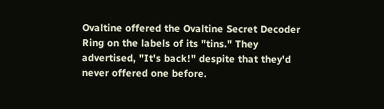Ovaltine offered the Ovaltine Secret Decoder Ring on the labels of its "tins." They advertised, "It's back!" despite that they'd never offered one before.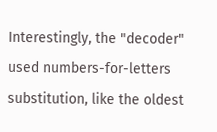Interestingly, the "decoder" used numbers-for-letters substitution, like the oldest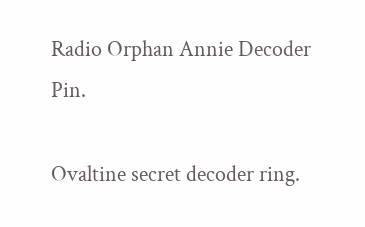Radio Orphan Annie Decoder Pin.

Ovaltine secret decoder ring.